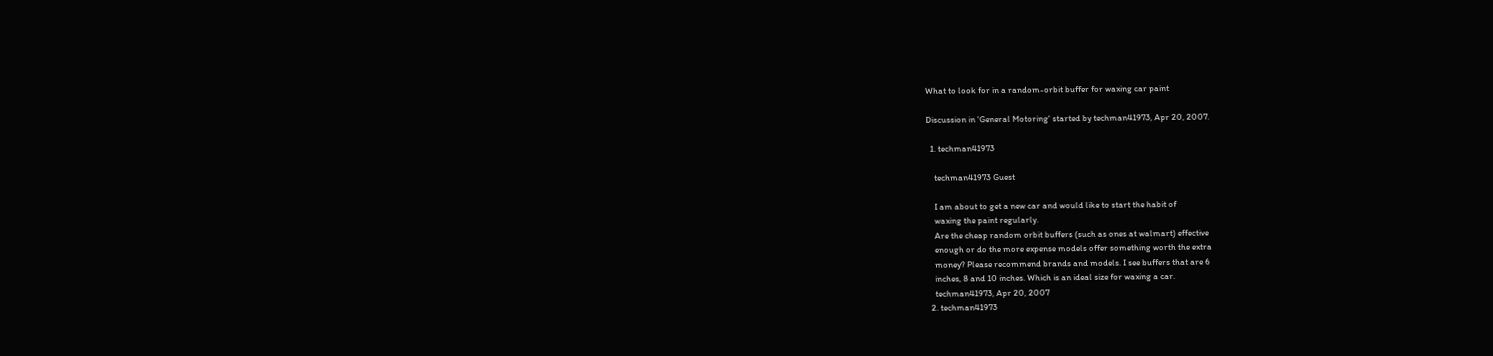What to look for in a random-orbit buffer for waxing car paint

Discussion in 'General Motoring' started by techman41973, Apr 20, 2007.

  1. techman41973

    techman41973 Guest

    I am about to get a new car and would like to start the habit of
    waxing the paint regularly.
    Are the cheap random orbit buffers (such as ones at walmart) effective
    enough or do the more expense models offer something worth the extra
    money? Please recommend brands and models. I see buffers that are 6
    inches, 8 and 10 inches. Which is an ideal size for waxing a car.
    techman41973, Apr 20, 2007
  2. techman41973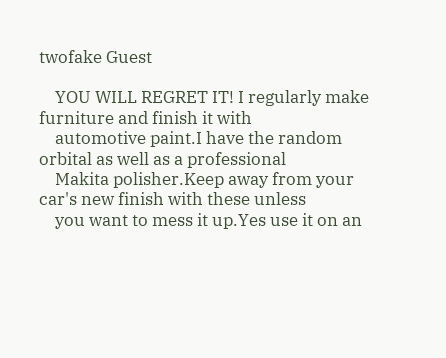twofake Guest

    YOU WILL REGRET IT! I regularly make furniture and finish it with
    automotive paint.I have the random orbital as well as a professional
    Makita polisher.Keep away from your car's new finish with these unless
    you want to mess it up.Yes use it on an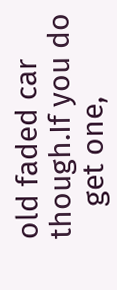old faded car though.If you do
    get one,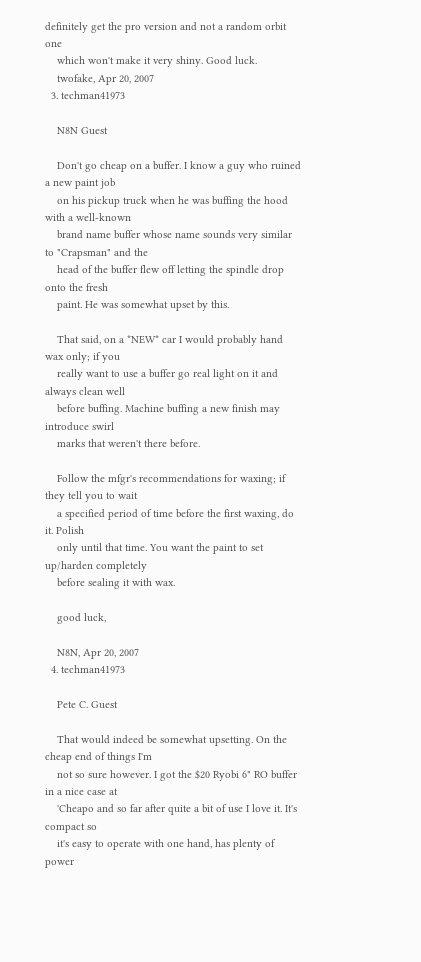definitely get the pro version and not a random orbit one
    which won't make it very shiny. Good luck.
    twofake, Apr 20, 2007
  3. techman41973

    N8N Guest

    Don't go cheap on a buffer. I know a guy who ruined a new paint job
    on his pickup truck when he was buffing the hood with a well-known
    brand name buffer whose name sounds very similar to "Crapsman" and the
    head of the buffer flew off letting the spindle drop onto the fresh
    paint. He was somewhat upset by this.

    That said, on a *NEW* car I would probably hand wax only; if you
    really want to use a buffer go real light on it and always clean well
    before buffing. Machine buffing a new finish may introduce swirl
    marks that weren't there before.

    Follow the mfgr's recommendations for waxing; if they tell you to wait
    a specified period of time before the first waxing, do it. Polish
    only until that time. You want the paint to set up/harden completely
    before sealing it with wax.

    good luck,

    N8N, Apr 20, 2007
  4. techman41973

    Pete C. Guest

    That would indeed be somewhat upsetting. On the cheap end of things I'm
    not so sure however. I got the $20 Ryobi 6" RO buffer in a nice case at
    'Cheapo and so far after quite a bit of use I love it. It's compact so
    it's easy to operate with one hand, has plenty of power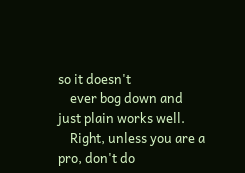so it doesn't
    ever bog down and just plain works well.
    Right, unless you are a pro, don't do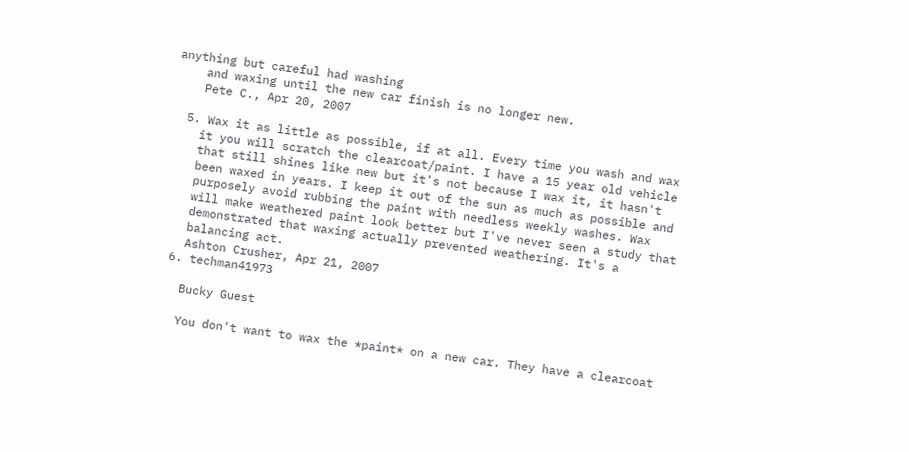anything but careful had washing
    and waxing until the new car finish is no longer new.
    Pete C., Apr 20, 2007

  5. Wax it as little as possible, if at all. Every time you wash and wax
    it you will scratch the clearcoat/paint. I have a 15 year old vehicle
    that still shines like new but it's not because I wax it, it hasn't
    been waxed in years. I keep it out of the sun as much as possible and
    purposely avoid rubbing the paint with needless weekly washes. Wax
    will make weathered paint look better but I've never seen a study that
    demonstrated that waxing actually prevented weathering. It's a
    balancing act.
    Ashton Crusher, Apr 21, 2007
  6. techman41973

    Bucky Guest

    You don't want to wax the *paint* on a new car. They have a clearcoat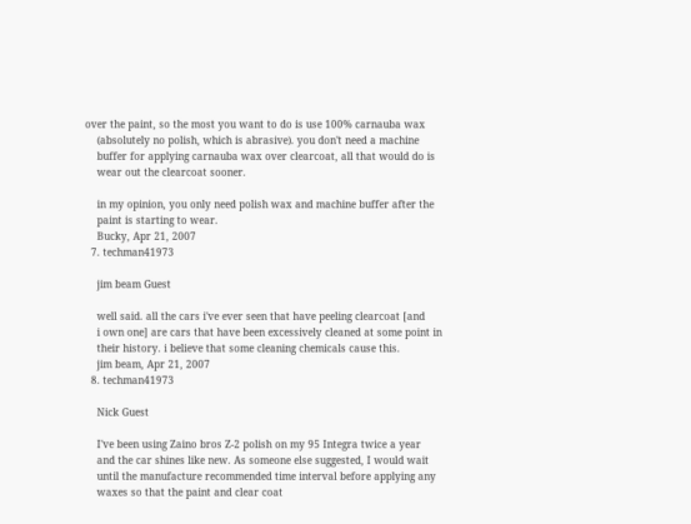over the paint, so the most you want to do is use 100% carnauba wax
    (absolutely no polish, which is abrasive). you don't need a machine
    buffer for applying carnauba wax over clearcoat, all that would do is
    wear out the clearcoat sooner.

    in my opinion, you only need polish wax and machine buffer after the
    paint is starting to wear.
    Bucky, Apr 21, 2007
  7. techman41973

    jim beam Guest

    well said. all the cars i've ever seen that have peeling clearcoat [and
    i own one] are cars that have been excessively cleaned at some point in
    their history. i believe that some cleaning chemicals cause this.
    jim beam, Apr 21, 2007
  8. techman41973

    Nick Guest

    I've been using Zaino bros Z-2 polish on my 95 Integra twice a year
    and the car shines like new. As someone else suggested, I would wait
    until the manufacture recommended time interval before applying any
    waxes so that the paint and clear coat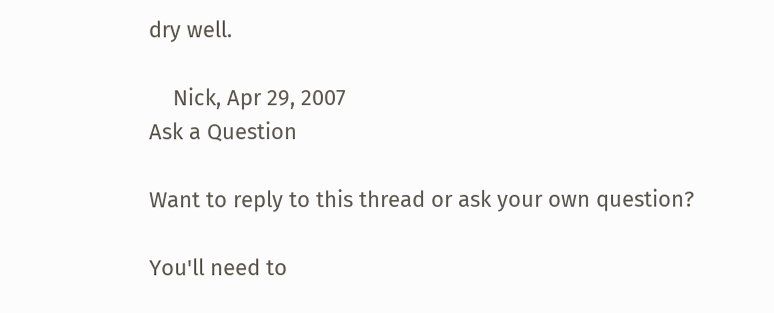dry well.

    Nick, Apr 29, 2007
Ask a Question

Want to reply to this thread or ask your own question?

You'll need to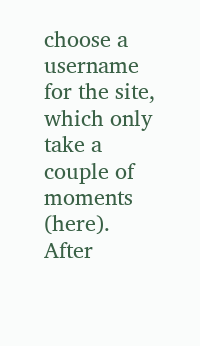choose a username for the site, which only take a couple of moments (here). After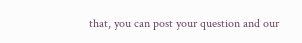that, you can post your question and our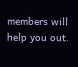members will help you out.